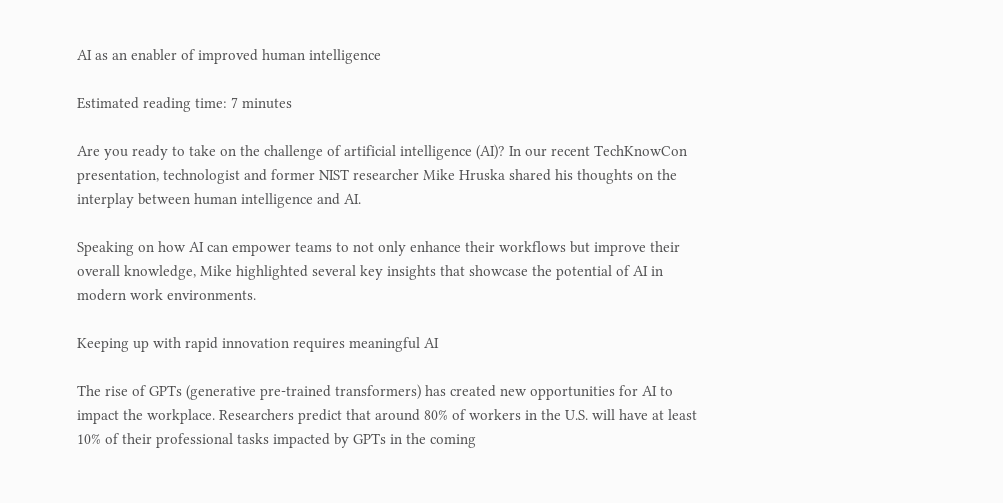AI as an enabler of improved human intelligence

Estimated reading time: 7 minutes

Are you ready to take on the challenge of artificial intelligence (AI)? In our recent TechKnowCon presentation, technologist and former NIST researcher Mike Hruska shared his thoughts on the interplay between human intelligence and AI.

Speaking on how AI can empower teams to not only enhance their workflows but improve their overall knowledge, Mike highlighted several key insights that showcase the potential of AI in modern work environments.

Keeping up with rapid innovation requires meaningful AI

The rise of GPTs (generative pre-trained transformers) has created new opportunities for AI to impact the workplace. Researchers predict that around 80% of workers in the U.S. will have at least 10% of their professional tasks impacted by GPTs in the coming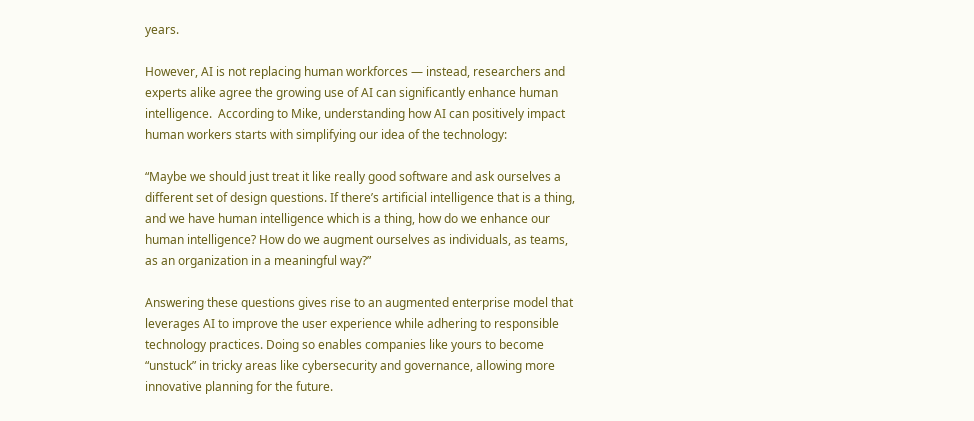years.

However, AI is not replacing human workforces — instead, researchers and experts alike agree the growing use of AI can significantly enhance human intelligence.  According to Mike, understanding how AI can positively impact human workers starts with simplifying our idea of the technology:

“Maybe we should just treat it like really good software and ask ourselves a different set of design questions. If there’s artificial intelligence that is a thing, and we have human intelligence which is a thing, how do we enhance our human intelligence? How do we augment ourselves as individuals, as teams, as an organization in a meaningful way?”

Answering these questions gives rise to an augmented enterprise model that leverages AI to improve the user experience while adhering to responsible technology practices. Doing so enables companies like yours to become “unstuck” in tricky areas like cybersecurity and governance, allowing more innovative planning for the future.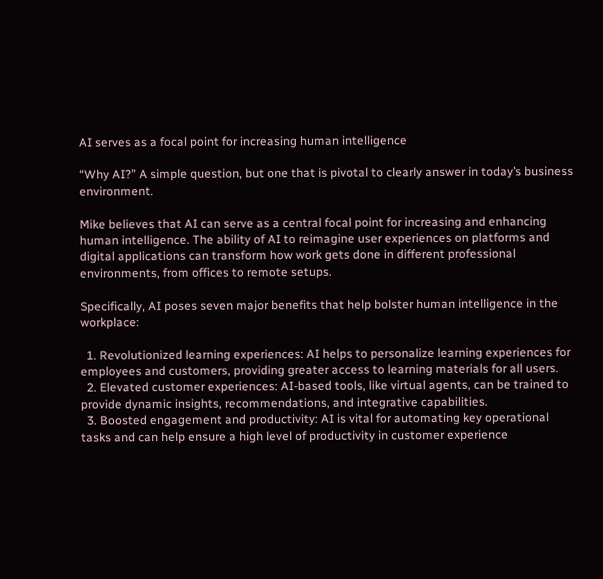AI serves as a focal point for increasing human intelligence

“Why AI?” A simple question, but one that is pivotal to clearly answer in today’s business environment.

Mike believes that AI can serve as a central focal point for increasing and enhancing human intelligence. The ability of AI to reimagine user experiences on platforms and digital applications can transform how work gets done in different professional environments, from offices to remote setups.

Specifically, AI poses seven major benefits that help bolster human intelligence in the workplace:

  1. Revolutionized learning experiences: AI helps to personalize learning experiences for employees and customers, providing greater access to learning materials for all users.
  2. Elevated customer experiences: AI-based tools, like virtual agents, can be trained to provide dynamic insights, recommendations, and integrative capabilities.
  3. Boosted engagement and productivity: AI is vital for automating key operational tasks and can help ensure a high level of productivity in customer experience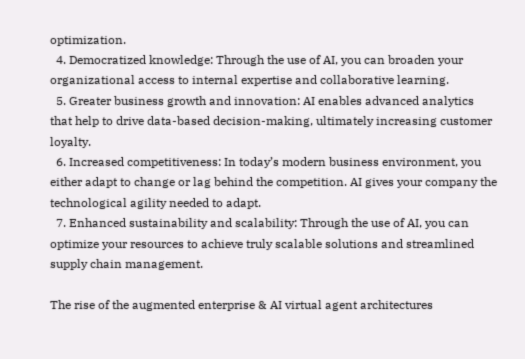optimization.
  4. Democratized knowledge: Through the use of AI, you can broaden your organizational access to internal expertise and collaborative learning.
  5. Greater business growth and innovation: AI enables advanced analytics that help to drive data-based decision-making, ultimately increasing customer loyalty.
  6. Increased competitiveness: In today’s modern business environment, you either adapt to change or lag behind the competition. AI gives your company the technological agility needed to adapt.
  7. Enhanced sustainability and scalability: Through the use of AI, you can optimize your resources to achieve truly scalable solutions and streamlined supply chain management.

The rise of the augmented enterprise & AI virtual agent architectures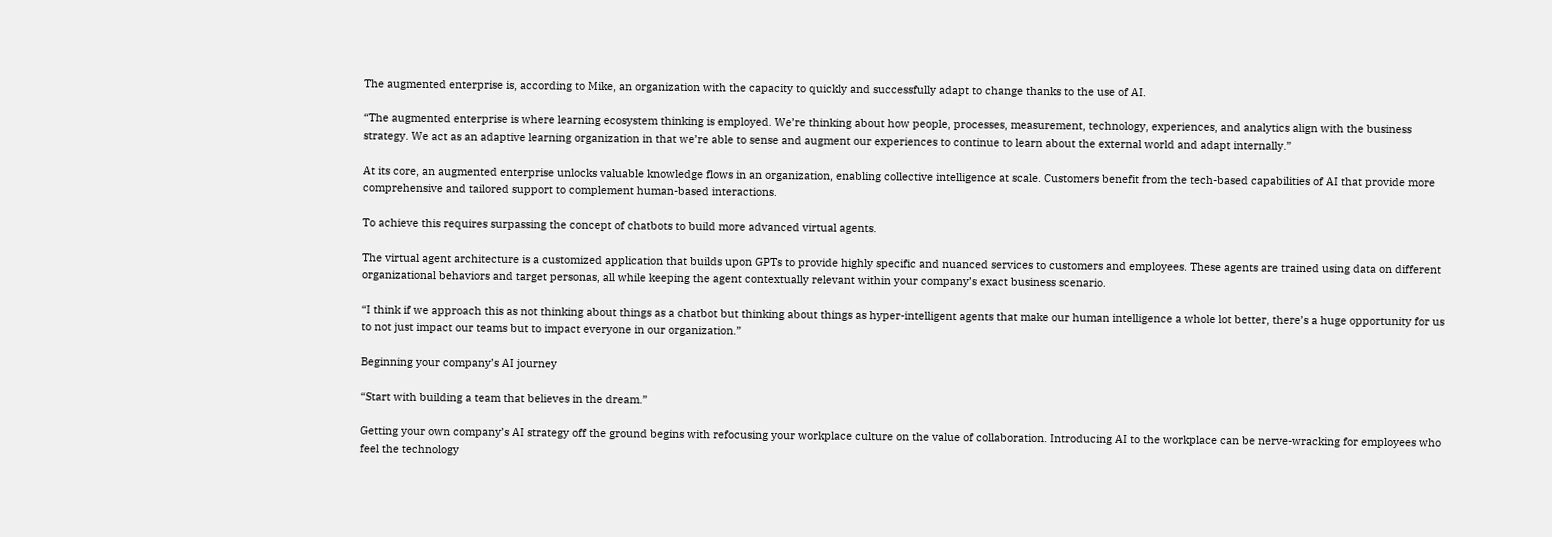The augmented enterprise is, according to Mike, an organization with the capacity to quickly and successfully adapt to change thanks to the use of AI.

“The augmented enterprise is where learning ecosystem thinking is employed. We’re thinking about how people, processes, measurement, technology, experiences, and analytics align with the business strategy. We act as an adaptive learning organization in that we’re able to sense and augment our experiences to continue to learn about the external world and adapt internally.”

At its core, an augmented enterprise unlocks valuable knowledge flows in an organization, enabling collective intelligence at scale. Customers benefit from the tech-based capabilities of AI that provide more comprehensive and tailored support to complement human-based interactions.

To achieve this requires surpassing the concept of chatbots to build more advanced virtual agents.

The virtual agent architecture is a customized application that builds upon GPTs to provide highly specific and nuanced services to customers and employees. These agents are trained using data on different organizational behaviors and target personas, all while keeping the agent contextually relevant within your company’s exact business scenario.

“I think if we approach this as not thinking about things as a chatbot but thinking about things as hyper-intelligent agents that make our human intelligence a whole lot better, there’s a huge opportunity for us to not just impact our teams but to impact everyone in our organization.”

Beginning your company’s AI journey

“Start with building a team that believes in the dream.”

Getting your own company’s AI strategy off the ground begins with refocusing your workplace culture on the value of collaboration. Introducing AI to the workplace can be nerve-wracking for employees who feel the technology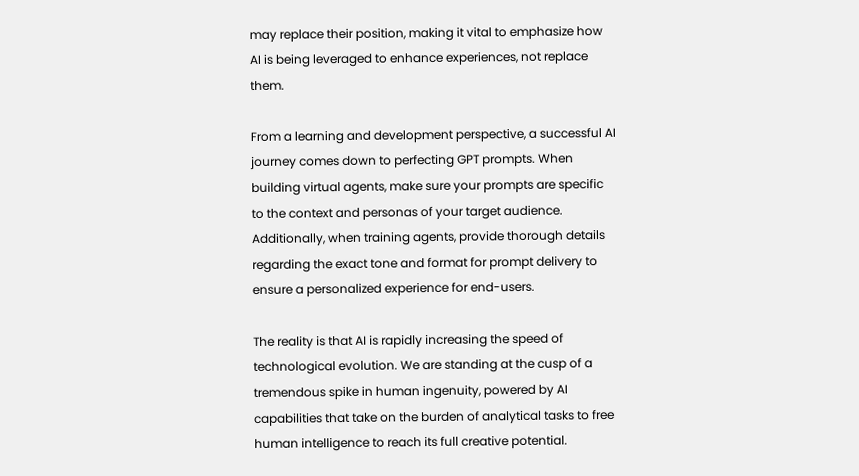may replace their position, making it vital to emphasize how AI is being leveraged to enhance experiences, not replace them.

From a learning and development perspective, a successful AI journey comes down to perfecting GPT prompts. When building virtual agents, make sure your prompts are specific to the context and personas of your target audience. Additionally, when training agents, provide thorough details regarding the exact tone and format for prompt delivery to ensure a personalized experience for end-users.

The reality is that AI is rapidly increasing the speed of technological evolution. We are standing at the cusp of a tremendous spike in human ingenuity, powered by AI capabilities that take on the burden of analytical tasks to free human intelligence to reach its full creative potential.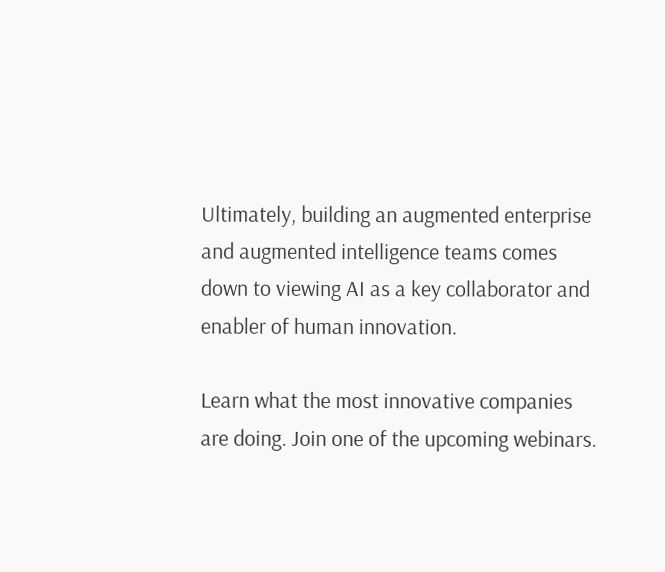Ultimately, building an augmented enterprise and augmented intelligence teams comes down to viewing AI as a key collaborator and enabler of human innovation.

Learn what the most innovative companies are doing. Join one of the upcoming webinars.